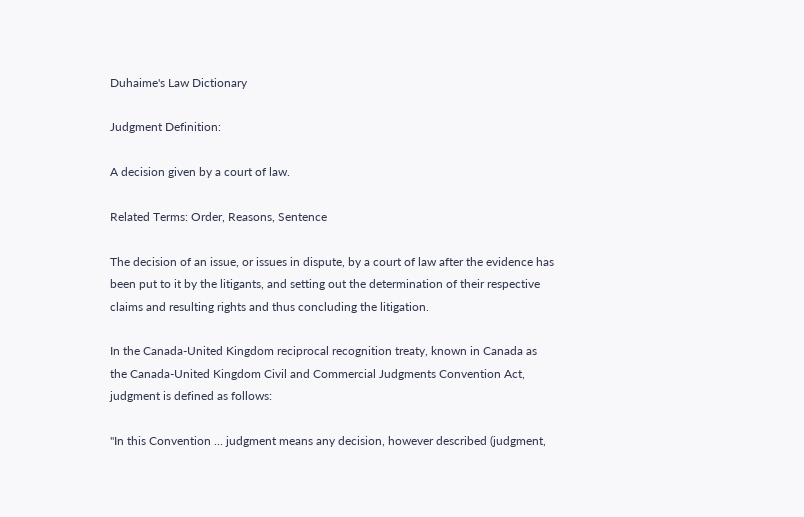Duhaime's Law Dictionary

Judgment Definition:

A decision given by a court of law.

Related Terms: Order, Reasons, Sentence

The decision of an issue, or issues in dispute, by a court of law after the evidence has been put to it by the litigants, and setting out the determination of their respective claims and resulting rights and thus concluding the litigation.

In the Canada-United Kingdom reciprocal recognition treaty, known in Canada as the Canada-United Kingdom Civil and Commercial Judgments Convention Act, judgment is defined as follows:

"In this Convention ... judgment means any decision, however described (judgment,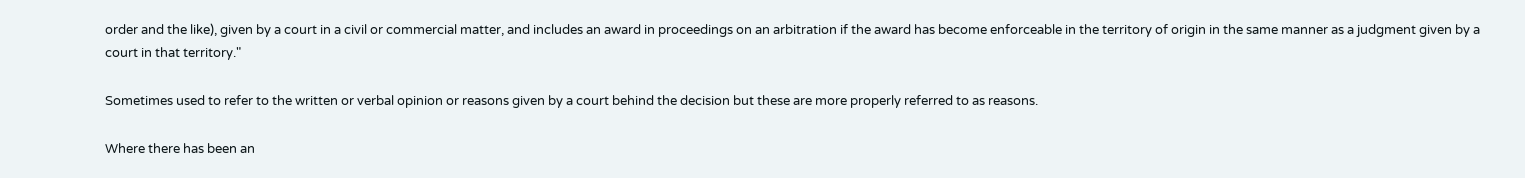order and the like), given by a court in a civil or commercial matter, and includes an award in proceedings on an arbitration if the award has become enforceable in the territory of origin in the same manner as a judgment given by a court in that territory."

Sometimes used to refer to the written or verbal opinion or reasons given by a court behind the decision but these are more properly referred to as reasons.

Where there has been an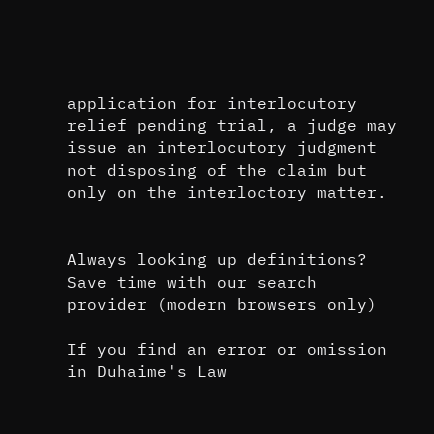application for interlocutory relief pending trial, a judge may issue an interlocutory judgment not disposing of the claim but only on the interloctory matter.


Always looking up definitions? Save time with our search provider (modern browsers only)

If you find an error or omission in Duhaime's Law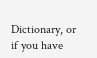Dictionary, or if you have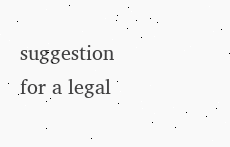suggestion for a legal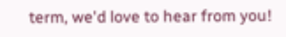term, we'd love to hear from you!